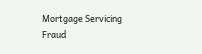Mortgage Servicing Fraud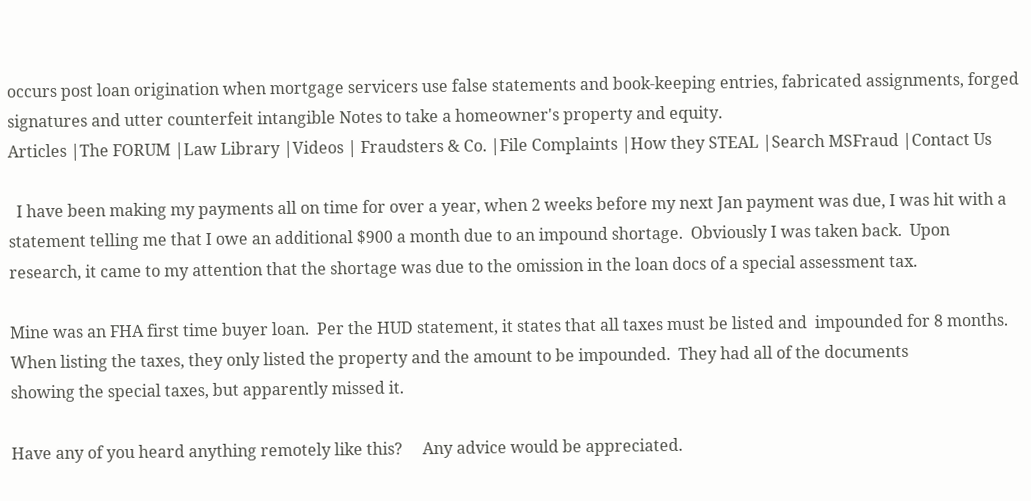occurs post loan origination when mortgage servicers use false statements and book-keeping entries, fabricated assignments, forged signatures and utter counterfeit intangible Notes to take a homeowner's property and equity.
Articles |The FORUM |Law Library |Videos | Fraudsters & Co. |File Complaints |How they STEAL |Search MSFraud |Contact Us

  I have been making my payments all on time for over a year, when 2 weeks before my next Jan payment was due, I was hit with a statement telling me that I owe an additional $900 a month due to an impound shortage.  Obviously I was taken back.  Upon research, it came to my attention that the shortage was due to the omission in the loan docs of a special assessment tax.

Mine was an FHA first time buyer loan.  Per the HUD statement, it states that all taxes must be listed and  impounded for 8 months.  When listing the taxes, they only listed the property and the amount to be impounded.  They had all of the documents
showing the special taxes, but apparently missed it.

Have any of you heard anything remotely like this?     Any advice would be appreciated.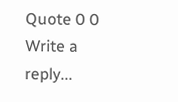Quote 0 0
Write a reply...